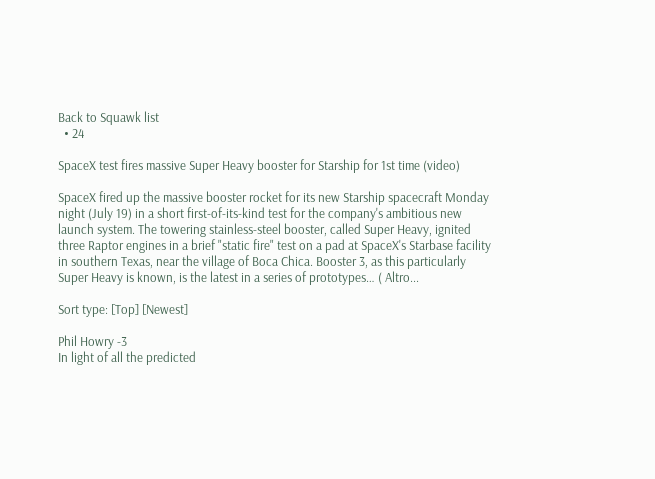Back to Squawk list
  • 24

SpaceX test fires massive Super Heavy booster for Starship for 1st time (video)

SpaceX fired up the massive booster rocket for its new Starship spacecraft Monday night (July 19) in a short first-of-its-kind test for the company's ambitious new launch system. The towering stainless-steel booster, called Super Heavy, ignited three Raptor engines in a brief "static fire" test on a pad at SpaceX's Starbase facility in southern Texas, near the village of Boca Chica. Booster 3, as this particularly Super Heavy is known, is the latest in a series of prototypes… ( Altro...

Sort type: [Top] [Newest]

Phil Howry -3
In light of all the predicted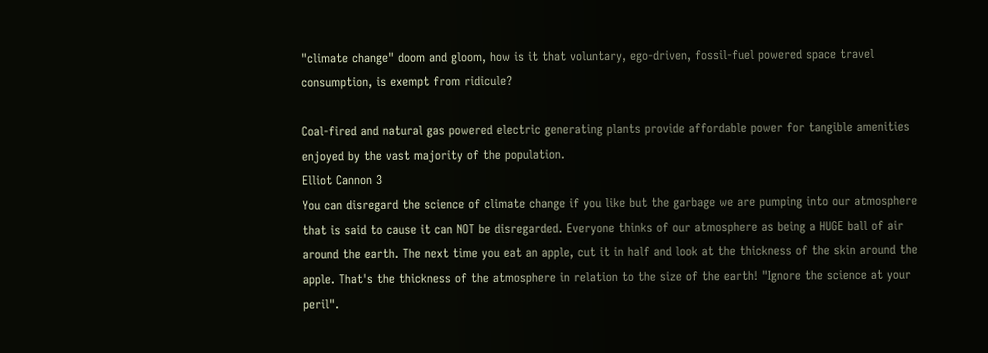"climate change" doom and gloom, how is it that voluntary, ego-driven, fossil-fuel powered space travel consumption, is exempt from ridicule?

Coal-fired and natural gas powered electric generating plants provide affordable power for tangible amenities enjoyed by the vast majority of the population.
Elliot Cannon 3
You can disregard the science of climate change if you like but the garbage we are pumping into our atmosphere that is said to cause it can NOT be disregarded. Everyone thinks of our atmosphere as being a HUGE ball of air around the earth. The next time you eat an apple, cut it in half and look at the thickness of the skin around the apple. That's the thickness of the atmosphere in relation to the size of the earth! "Ignore the science at your peril".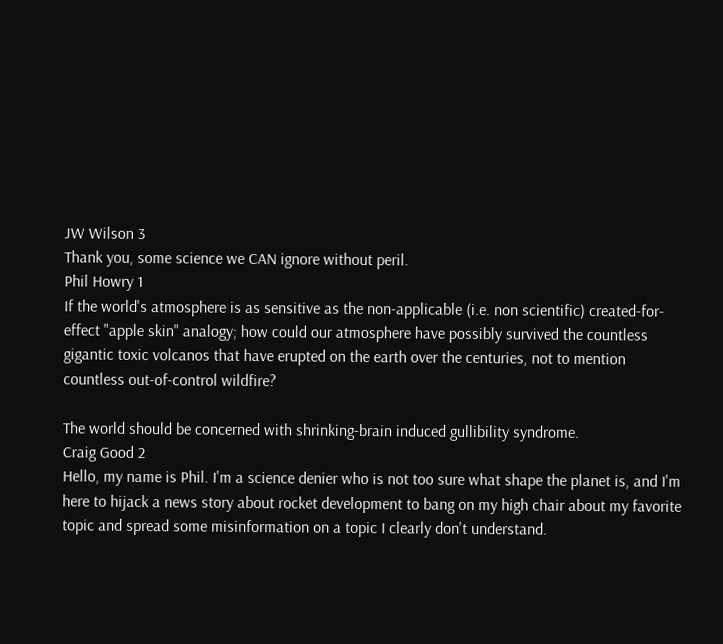JW Wilson 3
Thank you, some science we CAN ignore without peril.
Phil Howry 1
If the world's atmosphere is as sensitive as the non-applicable (i.e. non scientific) created-for-effect "apple skin" analogy; how could our atmosphere have possibly survived the countless gigantic toxic volcanos that have erupted on the earth over the centuries, not to mention countless out-of-control wildfire?

The world should be concerned with shrinking-brain induced gullibility syndrome.
Craig Good 2
Hello, my name is Phil. I'm a science denier who is not too sure what shape the planet is, and I'm here to hijack a news story about rocket development to bang on my high chair about my favorite topic and spread some misinformation on a topic I clearly don't understand.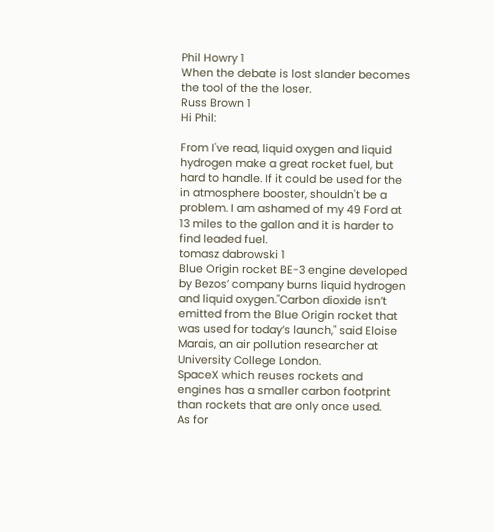Phil Howry 1
When the debate is lost slander becomes the tool of the the loser.
Russ Brown 1
Hi Phil:

From I've read, liquid oxygen and liquid hydrogen make a great rocket fuel, but hard to handle. If it could be used for the in atmosphere booster, shouldn't be a problem. I am ashamed of my 49 Ford at 13 miles to the gallon and it is harder to find leaded fuel.
tomasz dabrowski 1
Blue Origin rocket BE-3 engine developed by Bezos’ company burns liquid hydrogen and liquid oxygen."Carbon dioxide isn’t emitted from the Blue Origin rocket that was used for today’s launch," said Eloise Marais, an air pollution researcher at University College London.
SpaceX which reuses rockets and engines has a smaller carbon footprint than rockets that are only once used.
As for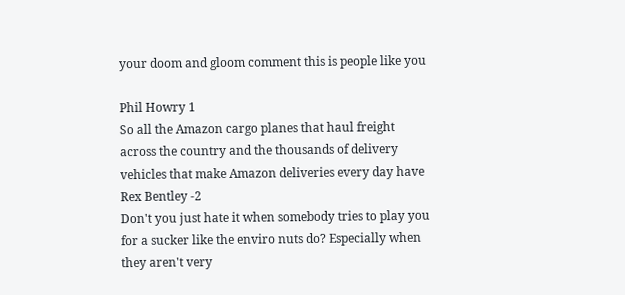your doom and gloom comment this is people like you

Phil Howry 1
So all the Amazon cargo planes that haul freight across the country and the thousands of delivery vehicles that make Amazon deliveries every day have
Rex Bentley -2
Don't you just hate it when somebody tries to play you for a sucker like the enviro nuts do? Especially when they aren't very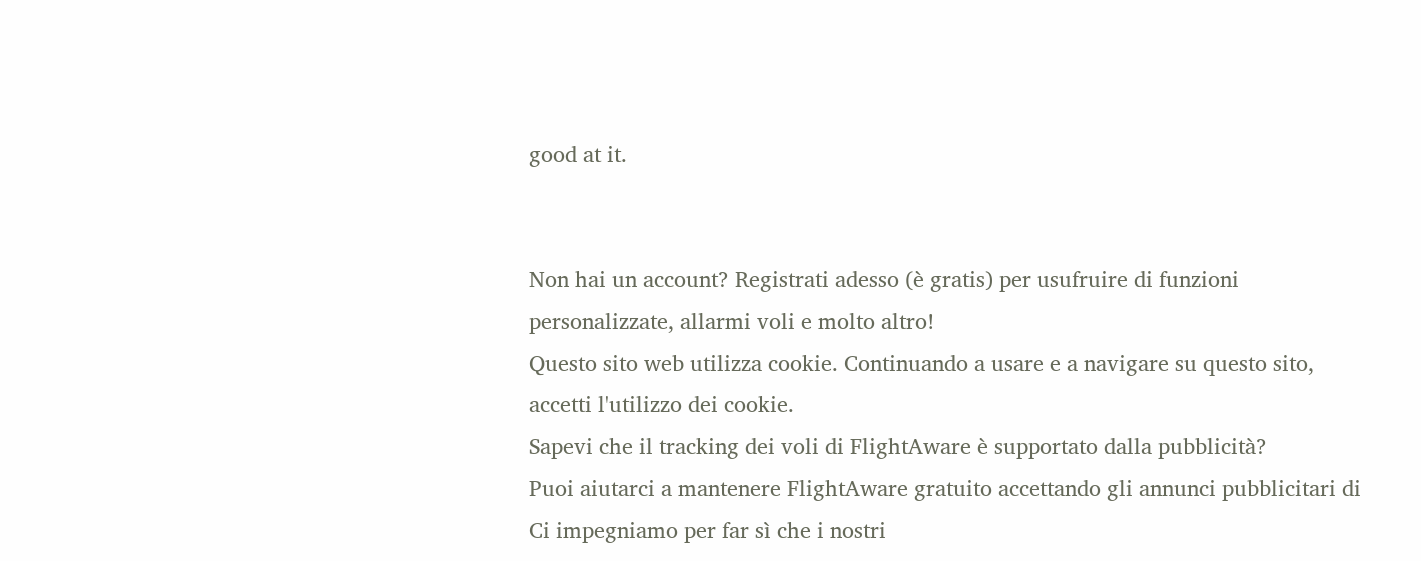good at it.


Non hai un account? Registrati adesso (è gratis) per usufruire di funzioni personalizzate, allarmi voli e molto altro!
Questo sito web utilizza cookie. Continuando a usare e a navigare su questo sito, accetti l'utilizzo dei cookie.
Sapevi che il tracking dei voli di FlightAware è supportato dalla pubblicità?
Puoi aiutarci a mantenere FlightAware gratuito accettando gli annunci pubblicitari di Ci impegniamo per far sì che i nostri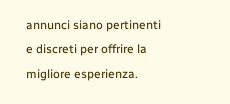annunci siano pertinenti e discreti per offrire la migliore esperienza.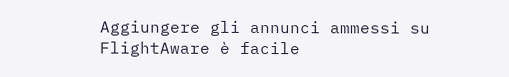Aggiungere gli annunci ammessi su FlightAware è facile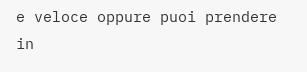e veloce oppure puoi prendere in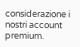considerazione i nostri account premium.